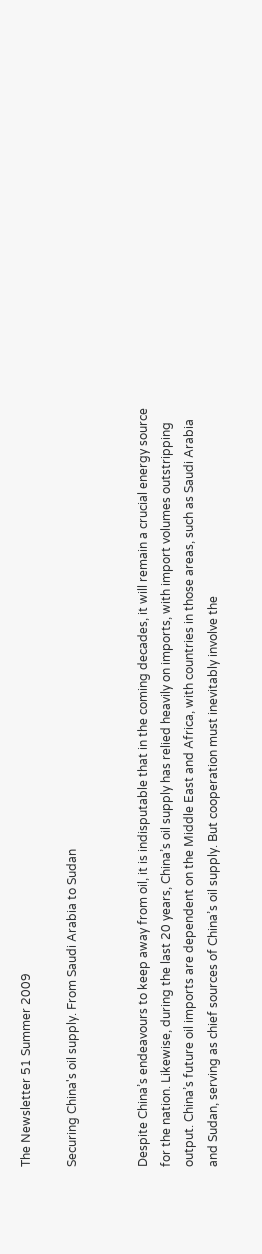The Newsletter 51 Summer 2009

Securing China's oil supply. From Saudi Arabia to Sudan


Despite China’s endeavours to keep away from oil, it is indisputable that in the coming decades, it will remain a crucial energy source for the nation. Likewise, during the last 20 years, China’s oil supply has relied heavily on imports, with import volumes outstripping output. China’s future oil imports are dependent on the Middle East and Africa, with countries in those areas, such as Saudi Arabia and Sudan, serving as chief sources of China’s oil supply. But cooperation must inevitably involve the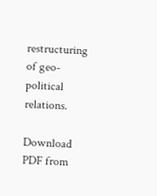restructuring of geo-political relations.

Download PDF from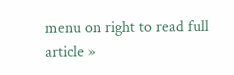menu on right to read full article »